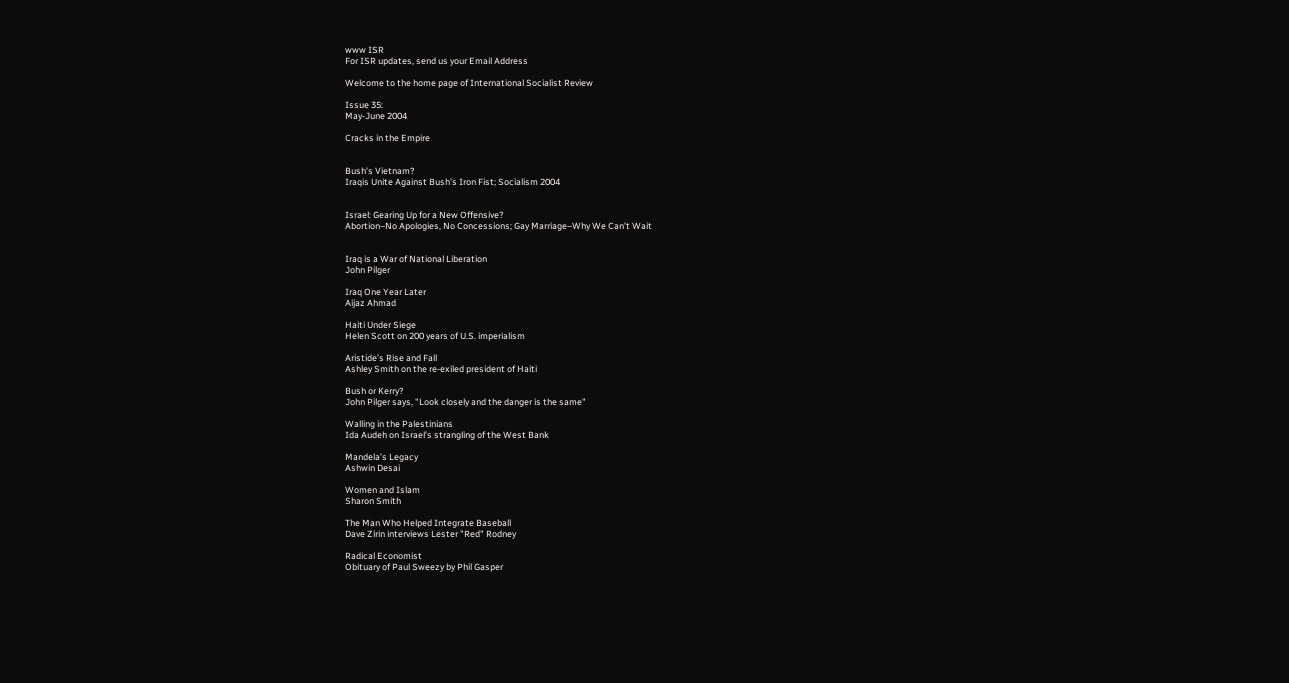www ISR
For ISR updates, send us your Email Address

Welcome to the home page of International Socialist Review

Issue 35:
May-June 2004

Cracks in the Empire


Bush’s Vietnam?
Iraqis Unite Against Bush’s Iron Fist; Socialism 2004


Israel: Gearing Up for a New Offensive?
Abortion–No Apologies, No Concessions; Gay Marriage–Why We Can’t Wait


Iraq is a War of National Liberation
John Pilger

Iraq One Year Later
Aijaz Ahmad

Haiti Under Siege
Helen Scott on 200 years of U.S. imperialism

Aristide’s Rise and Fall
Ashley Smith on the re-exiled president of Haiti

Bush or Kerry?
John Pilger says, "Look closely and the danger is the same"

Walling in the Palestinians
Ida Audeh on Israel’s strangling of the West Bank

Mandela’s Legacy
Ashwin Desai

Women and Islam
Sharon Smith

The Man Who Helped Integrate Baseball
Dave Zirin interviews Lester "Red" Rodney

Radical Economist
Obituary of Paul Sweezy by Phil Gasper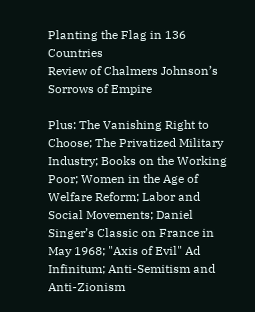Planting the Flag in 136 Countries
Review of Chalmers Johnson’s Sorrows of Empire

Plus: The Vanishing Right to Choose; The Privatized Military Industry; Books on the Working Poor; Women in the Age of Welfare Reform; Labor and Social Movements; Daniel Singer’s Classic on France in May 1968; "Axis of Evil" Ad Infinitum; Anti-Semitism and Anti-Zionism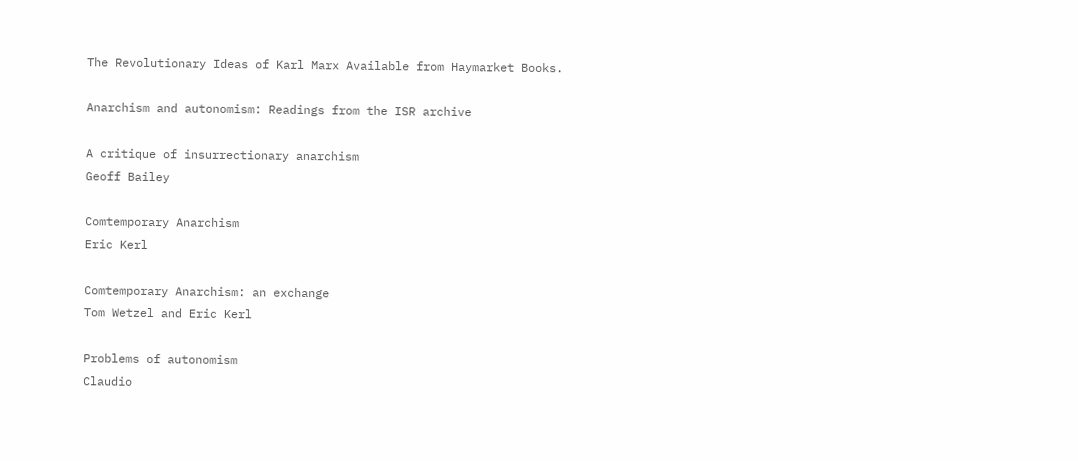The Revolutionary Ideas of Karl Marx Available from Haymarket Books.

Anarchism and autonomism: Readings from the ISR archive

A critique of insurrectionary anarchism
Geoff Bailey

Comtemporary Anarchism
Eric Kerl

Comtemporary Anarchism: an exchange
Tom Wetzel and Eric Kerl

Problems of autonomism
Claudio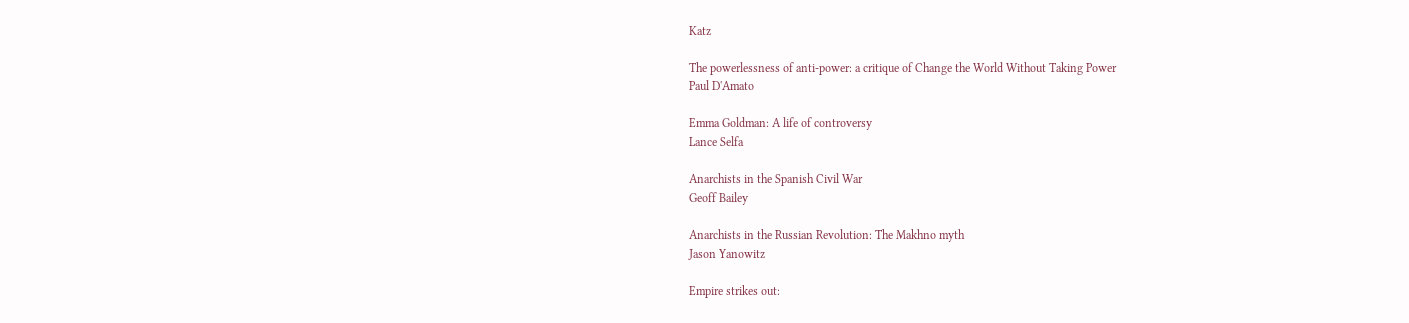Katz

The powerlessness of anti-power: a critique of Change the World Without Taking Power
Paul D'Amato

Emma Goldman: A life of controversy
Lance Selfa

Anarchists in the Spanish Civil War
Geoff Bailey

Anarchists in the Russian Revolution: The Makhno myth
Jason Yanowitz

Empire strikes out: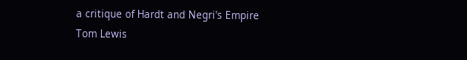a critique of Hardt and Negri's Empire
Tom Lewis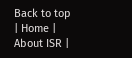Back to top | Home | About ISR |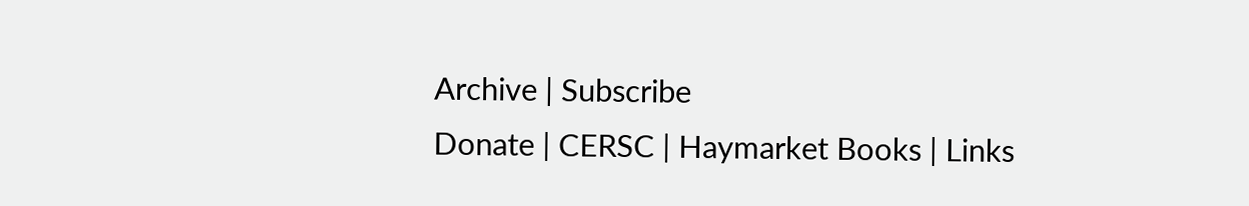Archive | Subscribe
Donate | CERSC | Haymarket Books | Links